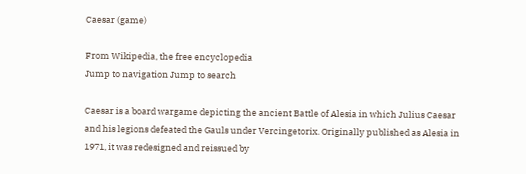Caesar (game)

From Wikipedia, the free encyclopedia
Jump to navigation Jump to search

Caesar is a board wargame depicting the ancient Battle of Alesia in which Julius Caesar and his legions defeated the Gauls under Vercingetorix. Originally published as Alesia in 1971, it was redesigned and reissued by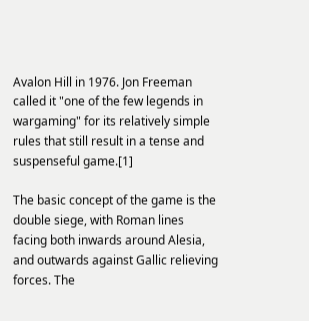Avalon Hill in 1976. Jon Freeman called it "one of the few legends in wargaming" for its relatively simple rules that still result in a tense and suspenseful game.[1]

The basic concept of the game is the double siege, with Roman lines facing both inwards around Alesia, and outwards against Gallic relieving forces. The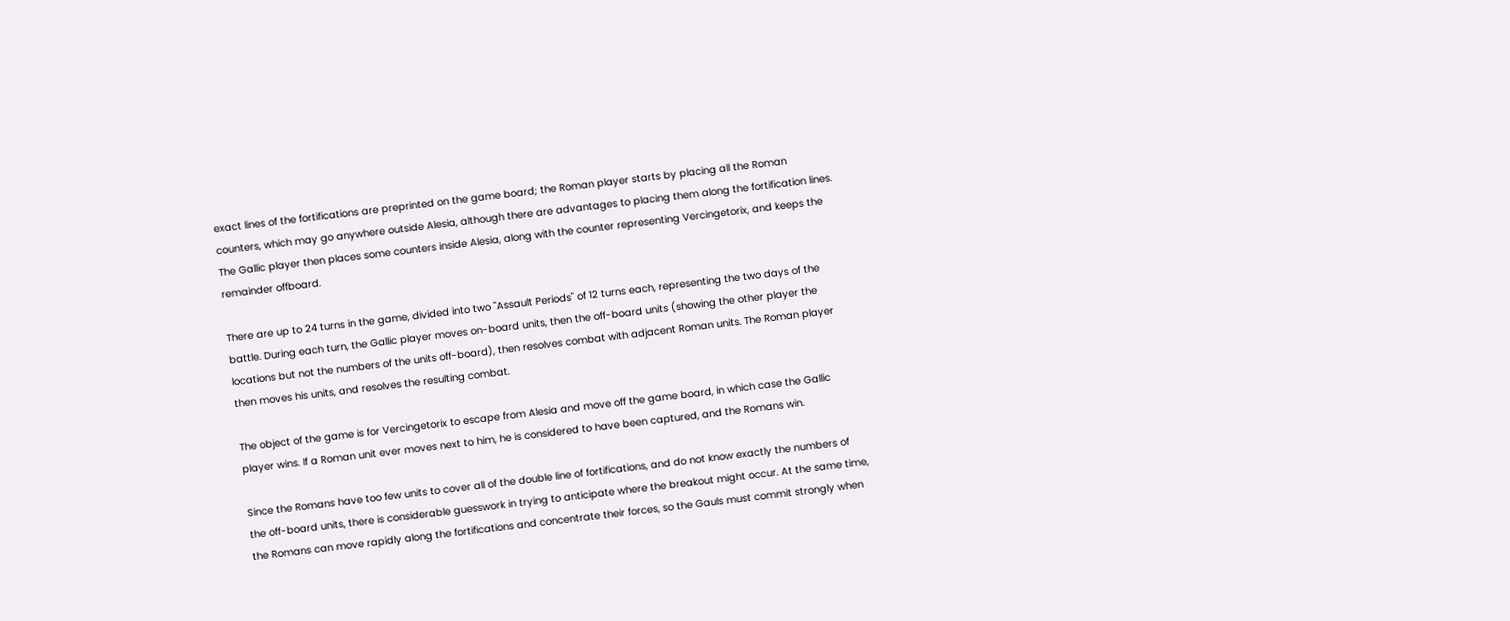exact lines of the fortifications are preprinted on the game board; the Roman player starts by placing all the Roman counters, which may go anywhere outside Alesia, although there are advantages to placing them along the fortification lines. The Gallic player then places some counters inside Alesia, along with the counter representing Vercingetorix, and keeps the remainder offboard.

There are up to 24 turns in the game, divided into two "Assault Periods" of 12 turns each, representing the two days of the battle. During each turn, the Gallic player moves on-board units, then the off-board units (showing the other player the locations but not the numbers of the units off-board), then resolves combat with adjacent Roman units. The Roman player then moves his units, and resolves the resulting combat.

The object of the game is for Vercingetorix to escape from Alesia and move off the game board, in which case the Gallic player wins. If a Roman unit ever moves next to him, he is considered to have been captured, and the Romans win.

Since the Romans have too few units to cover all of the double line of fortifications, and do not know exactly the numbers of the off-board units, there is considerable guesswork in trying to anticipate where the breakout might occur. At the same time, the Romans can move rapidly along the fortifications and concentrate their forces, so the Gauls must commit strongly when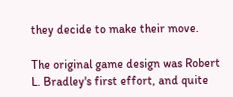they decide to make their move.

The original game design was Robert L. Bradley's first effort, and quite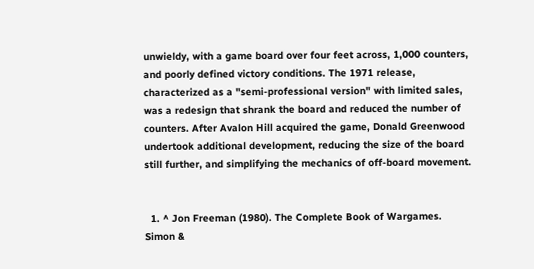unwieldy, with a game board over four feet across, 1,000 counters, and poorly defined victory conditions. The 1971 release, characterized as a "semi-professional version" with limited sales, was a redesign that shrank the board and reduced the number of counters. After Avalon Hill acquired the game, Donald Greenwood undertook additional development, reducing the size of the board still further, and simplifying the mechanics of off-board movement.


  1. ^ Jon Freeman (1980). The Complete Book of Wargames. Simon &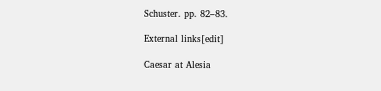Schuster. pp. 82–83.

External links[edit]

Caesar at Alesia